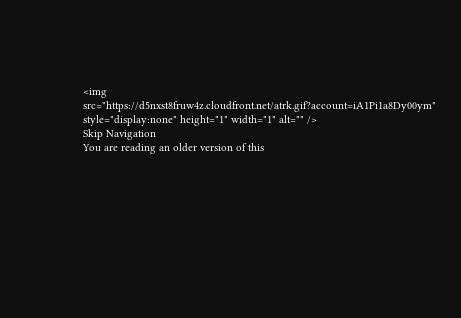<img src="https://d5nxst8fruw4z.cloudfront.net/atrk.gif?account=iA1Pi1a8Dy00ym" style="display:none" height="1" width="1" alt="" />
Skip Navigation
You are reading an older version of this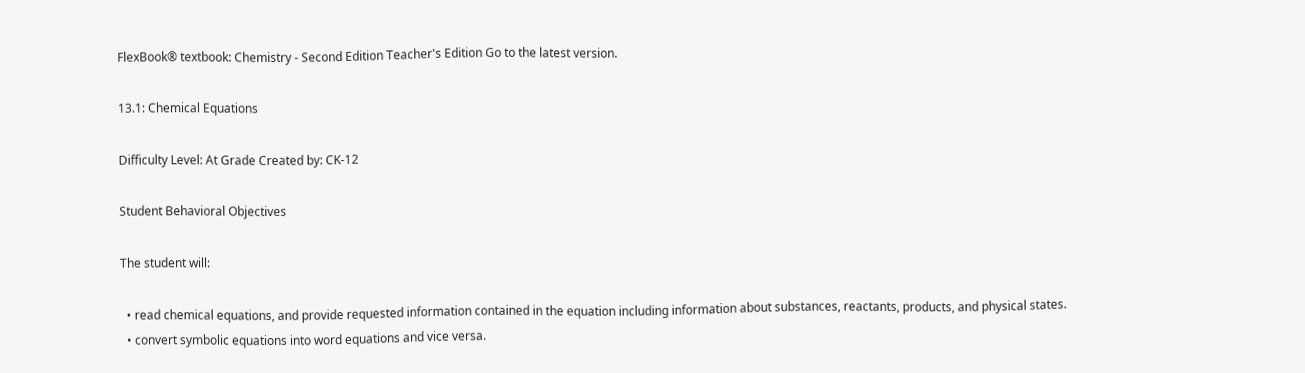FlexBook® textbook: Chemistry - Second Edition Teacher's Edition Go to the latest version.

13.1: Chemical Equations

Difficulty Level: At Grade Created by: CK-12

Student Behavioral Objectives

The student will:

  • read chemical equations, and provide requested information contained in the equation including information about substances, reactants, products, and physical states.
  • convert symbolic equations into word equations and vice versa.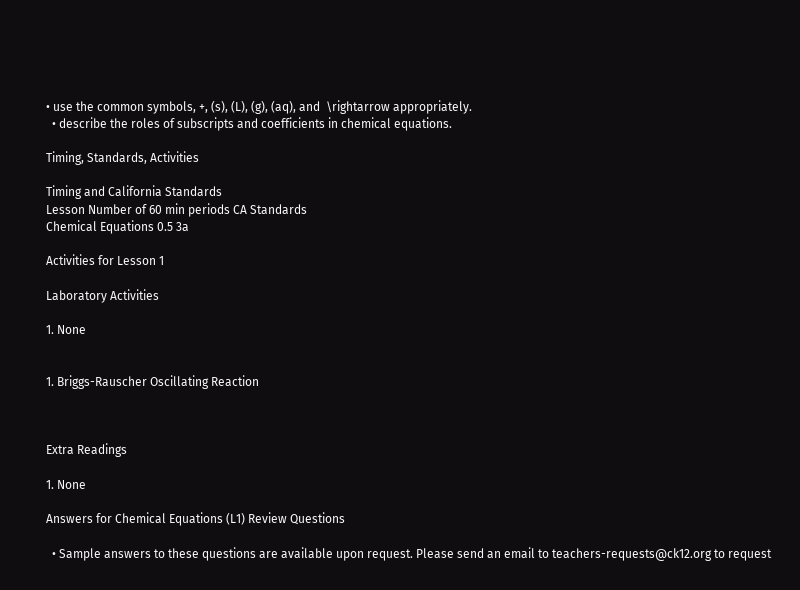• use the common symbols, +, (s), (L), (g), (aq), and  \rightarrow appropriately.
  • describe the roles of subscripts and coefficients in chemical equations.

Timing, Standards, Activities

Timing and California Standards
Lesson Number of 60 min periods CA Standards
Chemical Equations 0.5 3a

Activities for Lesson 1

Laboratory Activities

1. None


1. Briggs-Rauscher Oscillating Reaction



Extra Readings

1. None

Answers for Chemical Equations (L1) Review Questions

  • Sample answers to these questions are available upon request. Please send an email to teachers-requests@ck12.org to request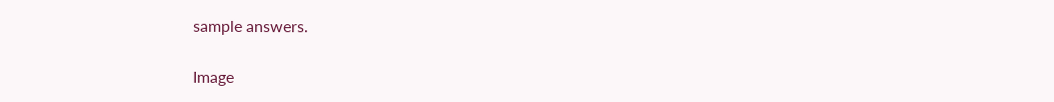sample answers.

Image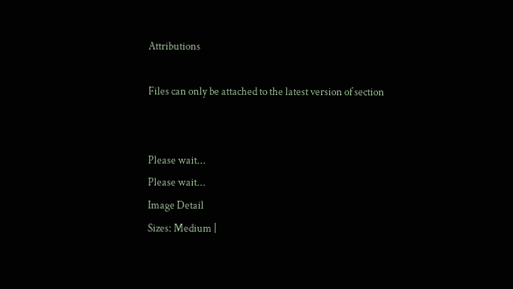Attributions

Files can only be attached to the latest version of section


Please wait...
Please wait...
Image Detail
Sizes: Medium |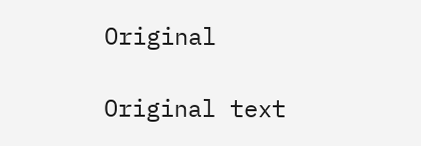Original

Original text